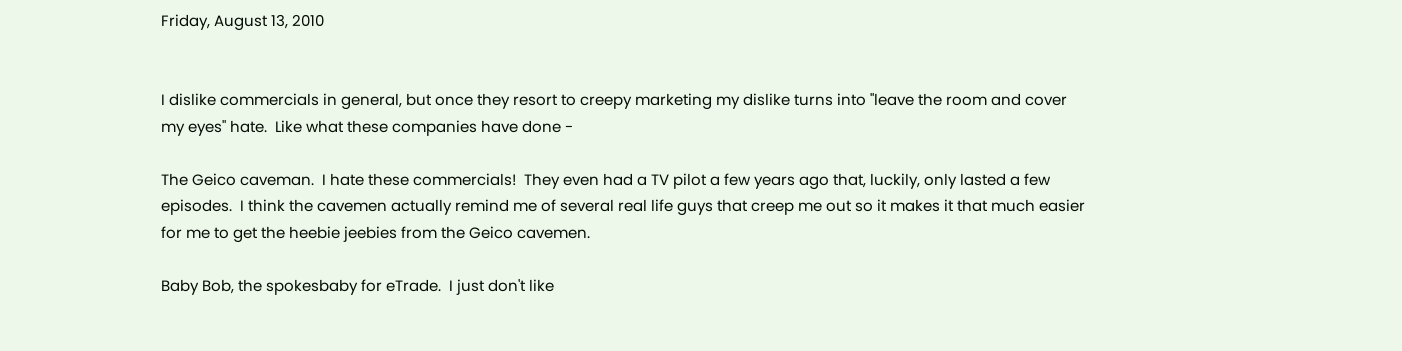Friday, August 13, 2010


I dislike commercials in general, but once they resort to creepy marketing my dislike turns into "leave the room and cover my eyes" hate.  Like what these companies have done -

The Geico caveman.  I hate these commercials!  They even had a TV pilot a few years ago that, luckily, only lasted a few episodes.  I think the cavemen actually remind me of several real life guys that creep me out so it makes it that much easier for me to get the heebie jeebies from the Geico cavemen.

Baby Bob, the spokesbaby for eTrade.  I just don't like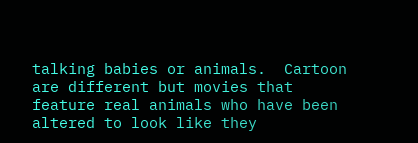talking babies or animals.  Cartoon are different but movies that feature real animals who have been altered to look like they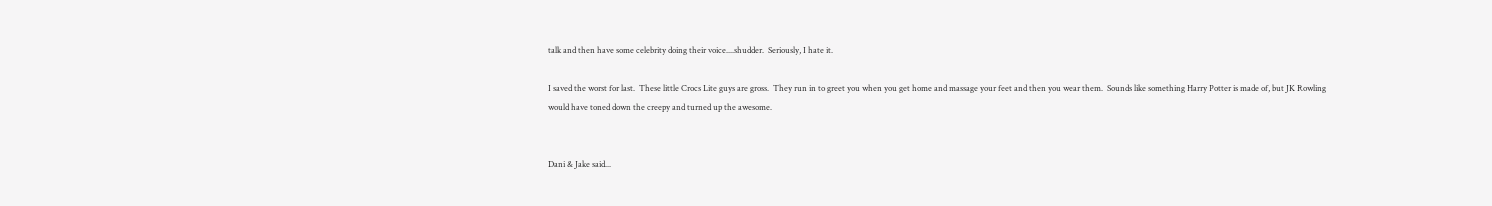talk and then have some celebrity doing their voice....shudder.  Seriously, I hate it.

I saved the worst for last.  These little Crocs Lite guys are gross.  They run in to greet you when you get home and massage your feet and then you wear them.  Sounds like something Harry Potter is made of, but JK Rowling would have toned down the creepy and turned up the awesome.


Dani & Jake said...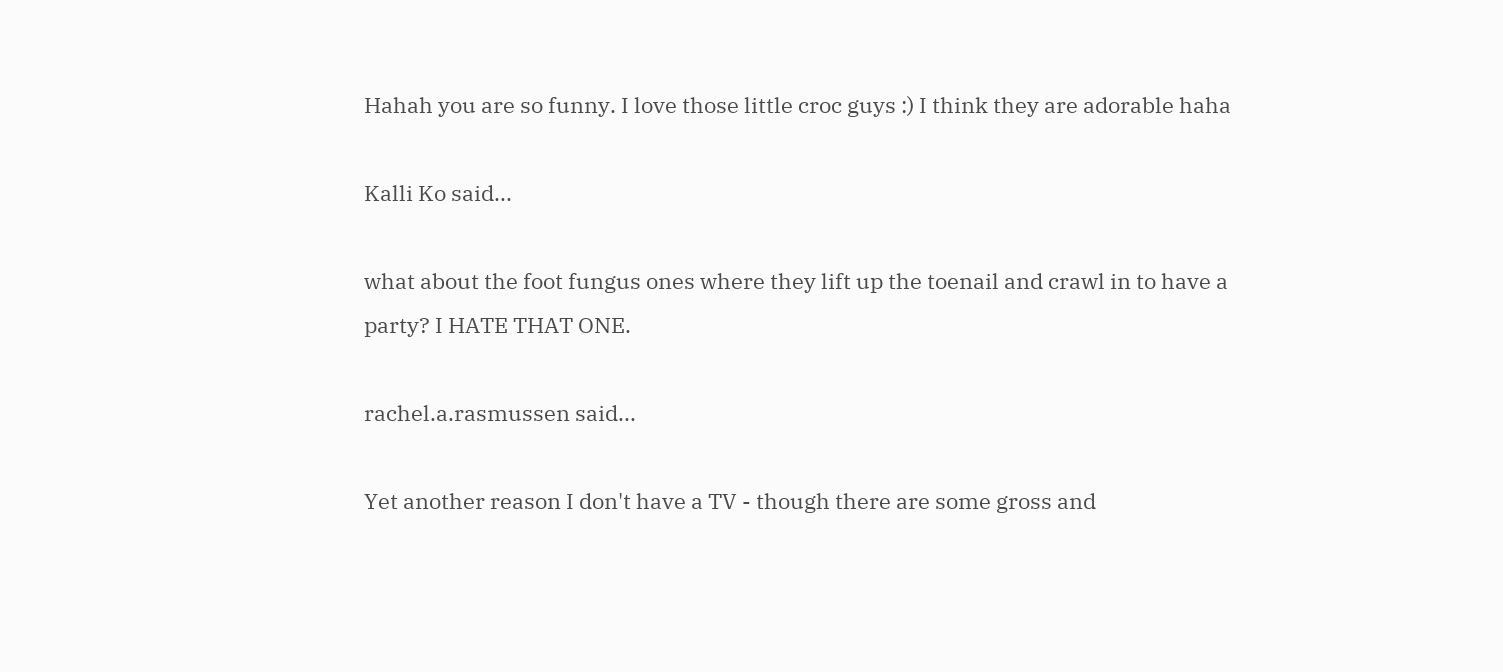Hahah you are so funny. I love those little croc guys :) I think they are adorable haha

Kalli Ko said...

what about the foot fungus ones where they lift up the toenail and crawl in to have a party? I HATE THAT ONE.

rachel.a.rasmussen said...

Yet another reason I don't have a TV - though there are some gross and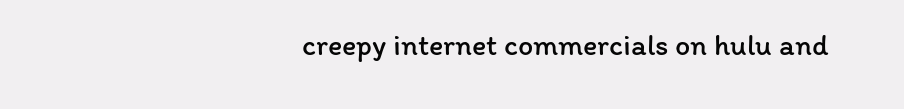creepy internet commercials on hulu and